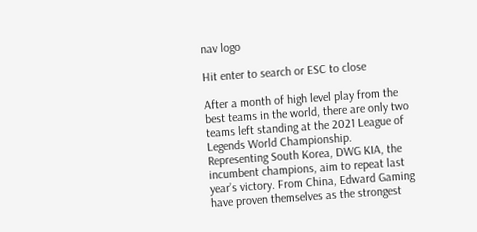nav logo

Hit enter to search or ESC to close

After a month of high level play from the best teams in the world, there are only two teams left standing at the 2021 League of Legends World Championship. Representing South Korea, DWG KIA, the incumbent champions, aim to repeat last year’s victory. From China, Edward Gaming have proven themselves as the strongest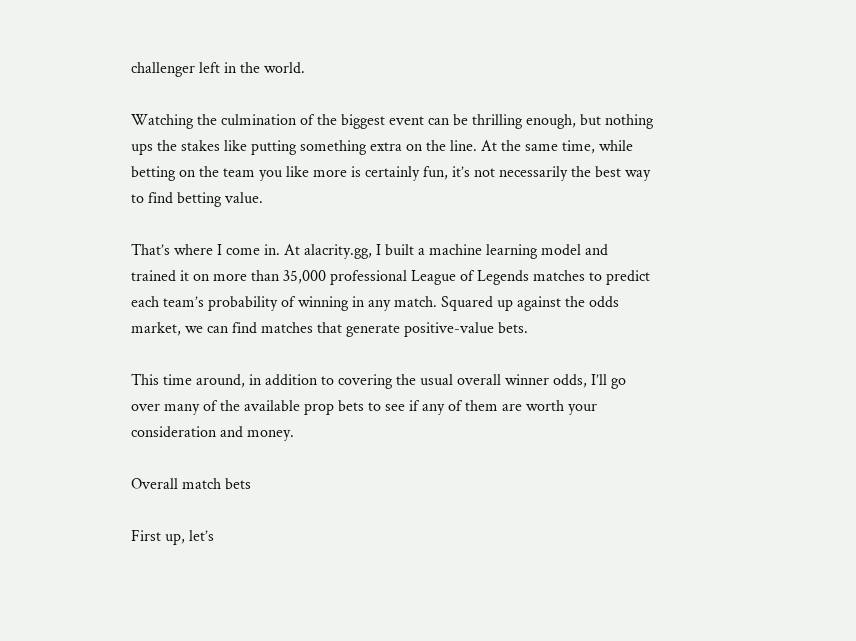challenger left in the world.

Watching the culmination of the biggest event can be thrilling enough, but nothing ups the stakes like putting something extra on the line. At the same time, while betting on the team you like more is certainly fun, it’s not necessarily the best way to find betting value.

That’s where I come in. At alacrity.gg, I built a machine learning model and trained it on more than 35,000 professional League of Legends matches to predict each team’s probability of winning in any match. Squared up against the odds market, we can find matches that generate positive-value bets.

This time around, in addition to covering the usual overall winner odds, I’ll go over many of the available prop bets to see if any of them are worth your consideration and money.

Overall match bets

First up, let’s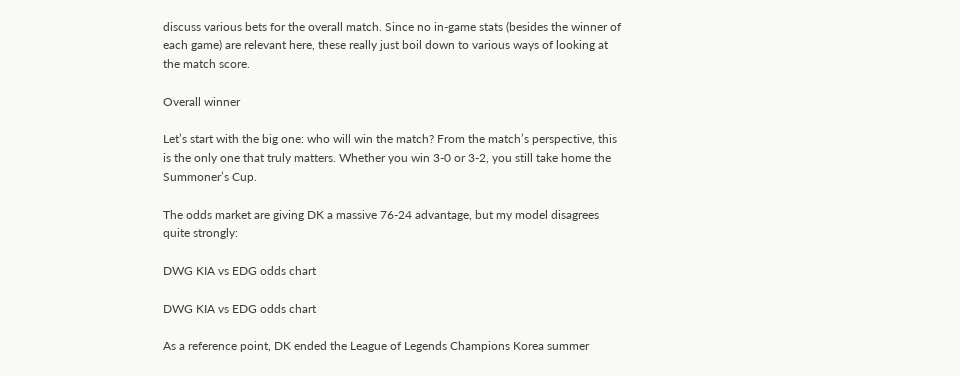discuss various bets for the overall match. Since no in-game stats (besides the winner of each game) are relevant here, these really just boil down to various ways of looking at the match score.

Overall winner

Let’s start with the big one: who will win the match? From the match’s perspective, this is the only one that truly matters. Whether you win 3-0 or 3-2, you still take home the Summoner’s Cup.

The odds market are giving DK a massive 76-24 advantage, but my model disagrees quite strongly:

DWG KIA vs EDG odds chart

DWG KIA vs EDG odds chart

As a reference point, DK ended the League of Legends Champions Korea summer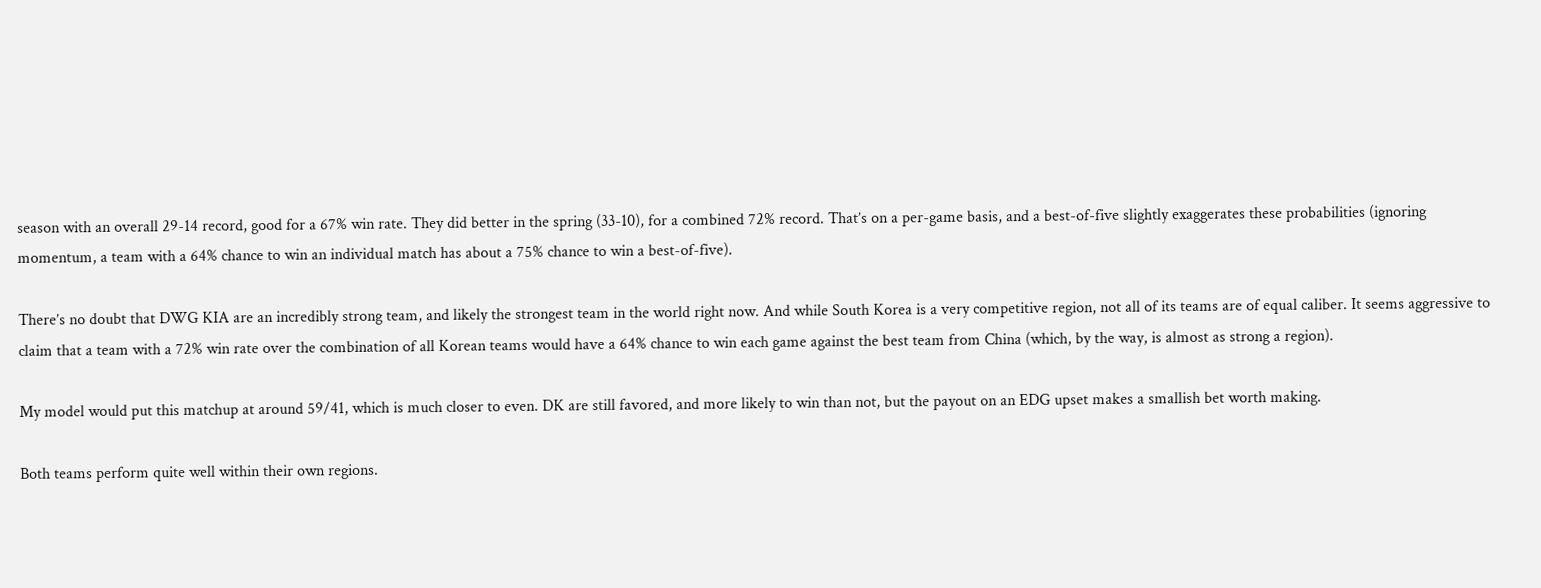season with an overall 29-14 record, good for a 67% win rate. They did better in the spring (33-10), for a combined 72% record. That’s on a per-game basis, and a best-of-five slightly exaggerates these probabilities (ignoring momentum, a team with a 64% chance to win an individual match has about a 75% chance to win a best-of-five).

There’s no doubt that DWG KIA are an incredibly strong team, and likely the strongest team in the world right now. And while South Korea is a very competitive region, not all of its teams are of equal caliber. It seems aggressive to claim that a team with a 72% win rate over the combination of all Korean teams would have a 64% chance to win each game against the best team from China (which, by the way, is almost as strong a region).

My model would put this matchup at around 59/41, which is much closer to even. DK are still favored, and more likely to win than not, but the payout on an EDG upset makes a smallish bet worth making.

Both teams perform quite well within their own regions.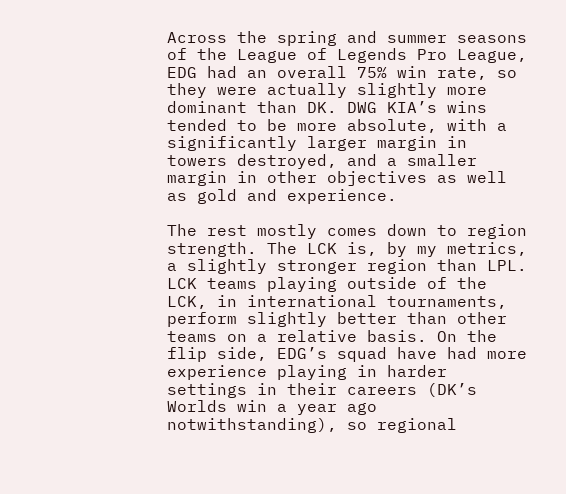Across the spring and summer seasons of the League of Legends Pro League, EDG had an overall 75% win rate, so they were actually slightly more dominant than DK. DWG KIA’s wins tended to be more absolute, with a significantly larger margin in towers destroyed, and a smaller margin in other objectives as well as gold and experience.

The rest mostly comes down to region strength. The LCK is, by my metrics, a slightly stronger region than LPL. LCK teams playing outside of the LCK, in international tournaments, perform slightly better than other teams on a relative basis. On the flip side, EDG’s squad have had more experience playing in harder settings in their careers (DK’s Worlds win a year ago notwithstanding), so regional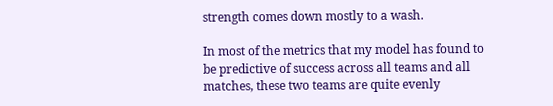strength comes down mostly to a wash.

In most of the metrics that my model has found to be predictive of success across all teams and all matches, these two teams are quite evenly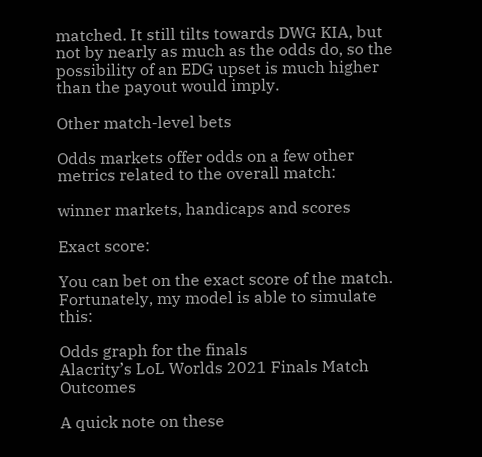matched. It still tilts towards DWG KIA, but not by nearly as much as the odds do, so the possibility of an EDG upset is much higher than the payout would imply.

Other match-level bets

Odds markets offer odds on a few other metrics related to the overall match:

winner markets, handicaps and scores

Exact score:

You can bet on the exact score of the match. Fortunately, my model is able to simulate this:

Odds graph for the finals
Alacrity’s LoL Worlds 2021 Finals Match Outcomes

A quick note on these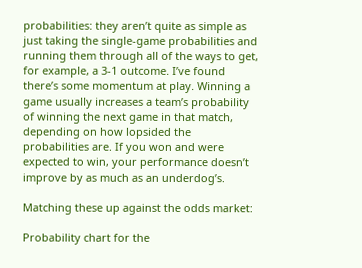probabilities: they aren’t quite as simple as just taking the single-game probabilities and running them through all of the ways to get, for example, a 3-1 outcome. I’ve found there’s some momentum at play. Winning a game usually increases a team’s probability of winning the next game in that match, depending on how lopsided the probabilities are. If you won and were expected to win, your performance doesn’t improve by as much as an underdog’s.

Matching these up against the odds market:

Probability chart for the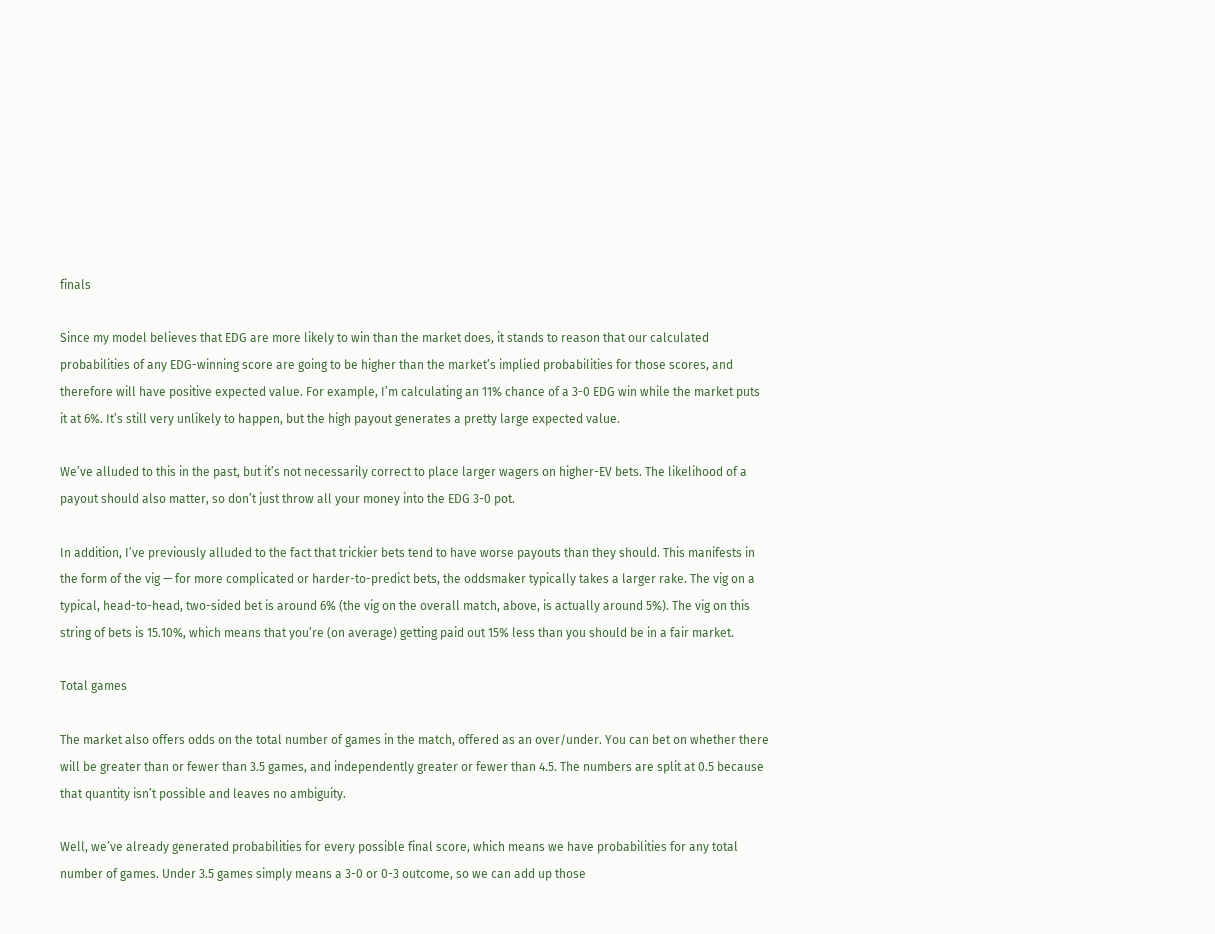finals

Since my model believes that EDG are more likely to win than the market does, it stands to reason that our calculated probabilities of any EDG-winning score are going to be higher than the market’s implied probabilities for those scores, and therefore will have positive expected value. For example, I’m calculating an 11% chance of a 3-0 EDG win while the market puts it at 6%. It’s still very unlikely to happen, but the high payout generates a pretty large expected value.

We’ve alluded to this in the past, but it’s not necessarily correct to place larger wagers on higher-EV bets. The likelihood of a payout should also matter, so don’t just throw all your money into the EDG 3-0 pot.

In addition, I’ve previously alluded to the fact that trickier bets tend to have worse payouts than they should. This manifests in the form of the vig — for more complicated or harder-to-predict bets, the oddsmaker typically takes a larger rake. The vig on a typical, head-to-head, two-sided bet is around 6% (the vig on the overall match, above, is actually around 5%). The vig on this string of bets is 15.10%, which means that you’re (on average) getting paid out 15% less than you should be in a fair market.

Total games

The market also offers odds on the total number of games in the match, offered as an over/under. You can bet on whether there will be greater than or fewer than 3.5 games, and independently greater or fewer than 4.5. The numbers are split at 0.5 because that quantity isn’t possible and leaves no ambiguity.

Well, we’ve already generated probabilities for every possible final score, which means we have probabilities for any total number of games. Under 3.5 games simply means a 3-0 or 0-3 outcome, so we can add up those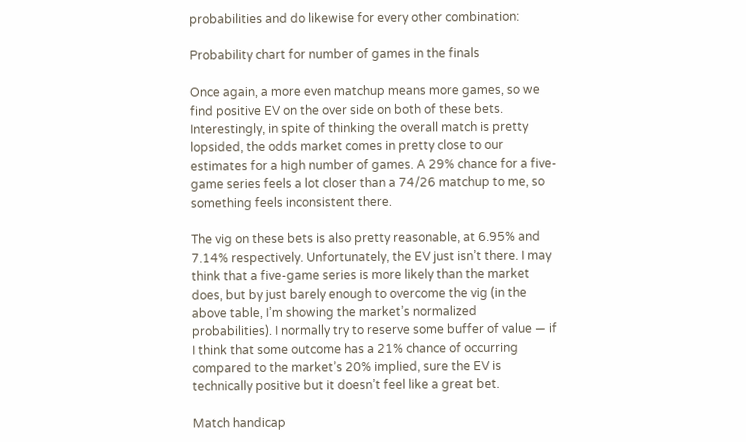probabilities and do likewise for every other combination:

Probability chart for number of games in the finals

Once again, a more even matchup means more games, so we find positive EV on the over side on both of these bets. Interestingly, in spite of thinking the overall match is pretty lopsided, the odds market comes in pretty close to our estimates for a high number of games. A 29% chance for a five-game series feels a lot closer than a 74/26 matchup to me, so something feels inconsistent there.

The vig on these bets is also pretty reasonable, at 6.95% and 7.14% respectively. Unfortunately, the EV just isn’t there. I may think that a five-game series is more likely than the market does, but by just barely enough to overcome the vig (in the above table, I’m showing the market’s normalized probabilities). I normally try to reserve some buffer of value — if I think that some outcome has a 21% chance of occurring compared to the market’s 20% implied, sure the EV is technically positive but it doesn’t feel like a great bet.

Match handicap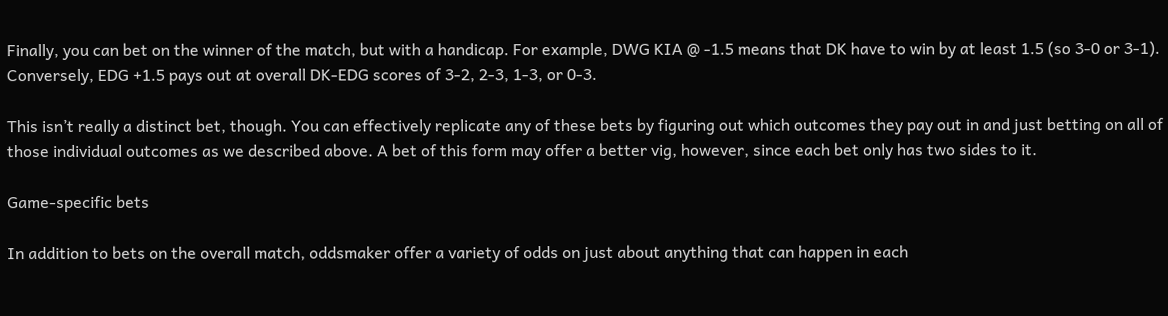Finally, you can bet on the winner of the match, but with a handicap. For example, DWG KIA @ -1.5 means that DK have to win by at least 1.5 (so 3-0 or 3-1). Conversely, EDG +1.5 pays out at overall DK-EDG scores of 3-2, 2-3, 1-3, or 0-3.

This isn’t really a distinct bet, though. You can effectively replicate any of these bets by figuring out which outcomes they pay out in and just betting on all of those individual outcomes as we described above. A bet of this form may offer a better vig, however, since each bet only has two sides to it.

Game-specific bets

In addition to bets on the overall match, oddsmaker offer a variety of odds on just about anything that can happen in each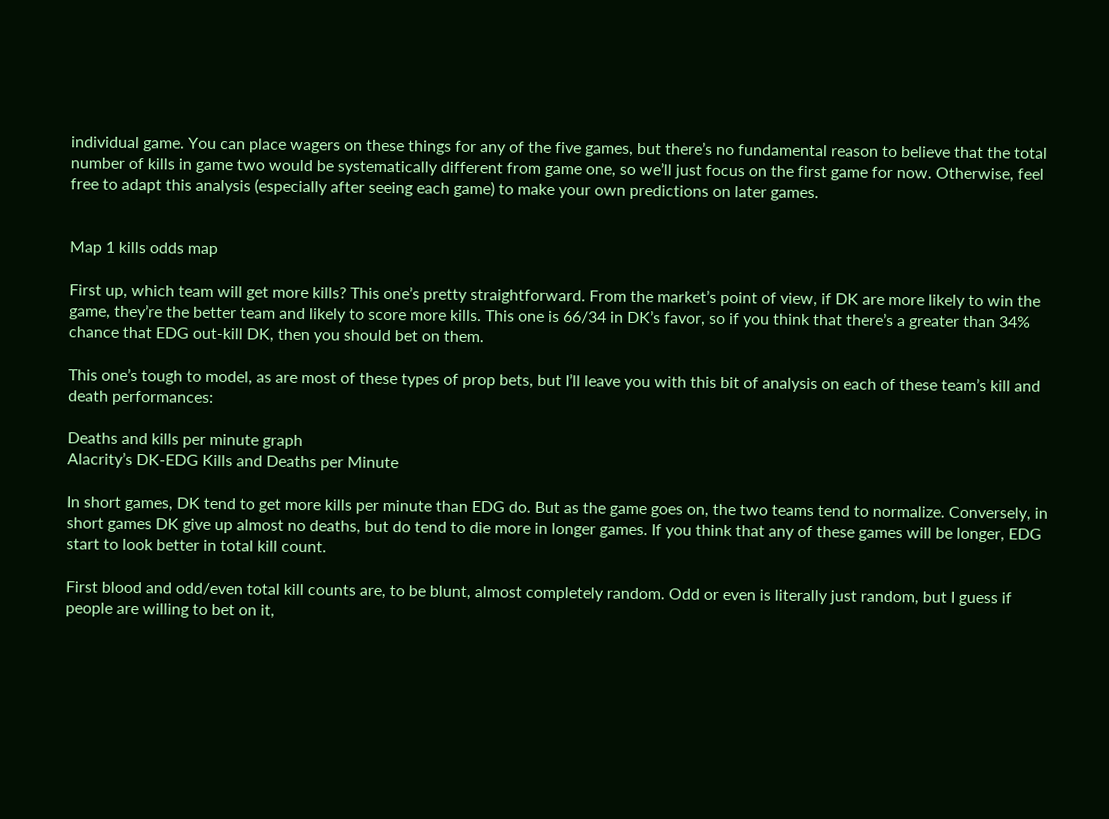individual game. You can place wagers on these things for any of the five games, but there’s no fundamental reason to believe that the total number of kills in game two would be systematically different from game one, so we’ll just focus on the first game for now. Otherwise, feel free to adapt this analysis (especially after seeing each game) to make your own predictions on later games.


Map 1 kills odds map

First up, which team will get more kills? This one’s pretty straightforward. From the market’s point of view, if DK are more likely to win the game, they’re the better team and likely to score more kills. This one is 66/34 in DK’s favor, so if you think that there’s a greater than 34% chance that EDG out-kill DK, then you should bet on them.

This one’s tough to model, as are most of these types of prop bets, but I’ll leave you with this bit of analysis on each of these team’s kill and death performances:

Deaths and kills per minute graph
Alacrity’s DK-EDG Kills and Deaths per Minute

In short games, DK tend to get more kills per minute than EDG do. But as the game goes on, the two teams tend to normalize. Conversely, in short games DK give up almost no deaths, but do tend to die more in longer games. If you think that any of these games will be longer, EDG start to look better in total kill count.

First blood and odd/even total kill counts are, to be blunt, almost completely random. Odd or even is literally just random, but I guess if people are willing to bet on it,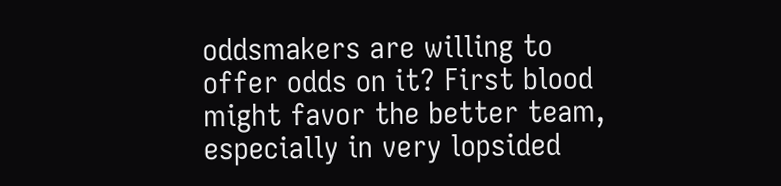oddsmakers are willing to offer odds on it? First blood might favor the better team, especially in very lopsided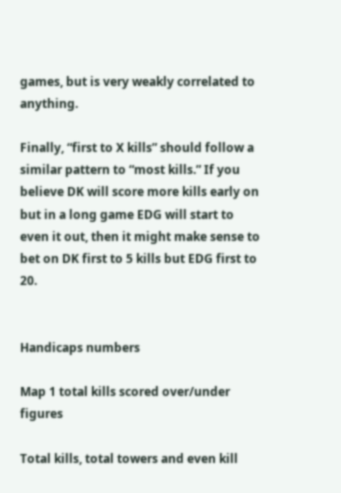games, but is very weakly correlated to anything.

Finally, “first to X kills” should follow a similar pattern to “most kills.” If you believe DK will score more kills early on but in a long game EDG will start to even it out, then it might make sense to bet on DK first to 5 kills but EDG first to 20.


Handicaps numbers

Map 1 total kills scored over/under figures

Total kills, total towers and even kill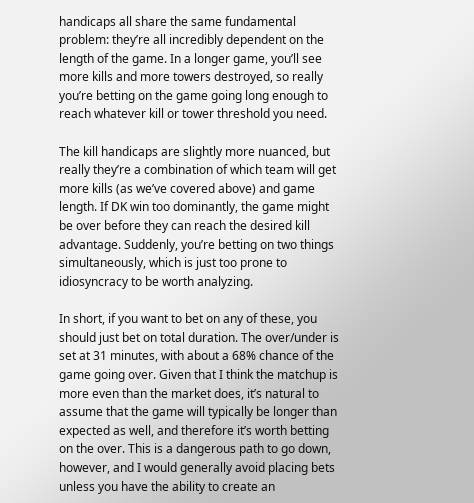handicaps all share the same fundamental problem: they’re all incredibly dependent on the length of the game. In a longer game, you’ll see more kills and more towers destroyed, so really you’re betting on the game going long enough to reach whatever kill or tower threshold you need.

The kill handicaps are slightly more nuanced, but really they’re a combination of which team will get more kills (as we’ve covered above) and game length. If DK win too dominantly, the game might be over before they can reach the desired kill advantage. Suddenly, you’re betting on two things simultaneously, which is just too prone to idiosyncracy to be worth analyzing.

In short, if you want to bet on any of these, you should just bet on total duration. The over/under is set at 31 minutes, with about a 68% chance of the game going over. Given that I think the matchup is more even than the market does, it’s natural to assume that the game will typically be longer than expected as well, and therefore it’s worth betting on the over. This is a dangerous path to go down, however, and I would generally avoid placing bets unless you have the ability to create an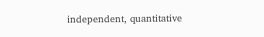independent, quantitative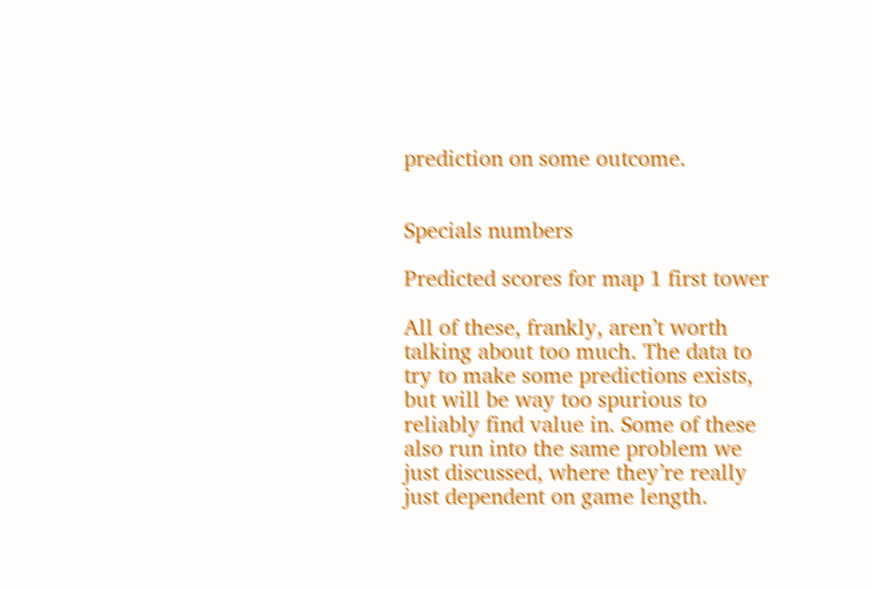prediction on some outcome.


Specials numbers

Predicted scores for map 1 first tower

All of these, frankly, aren’t worth talking about too much. The data to try to make some predictions exists, but will be way too spurious to reliably find value in. Some of these also run into the same problem we just discussed, where they’re really just dependent on game length.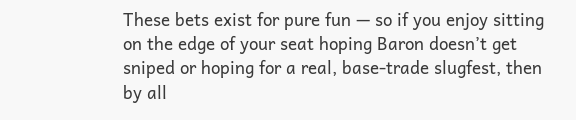These bets exist for pure fun — so if you enjoy sitting on the edge of your seat hoping Baron doesn’t get sniped or hoping for a real, base-trade slugfest, then by all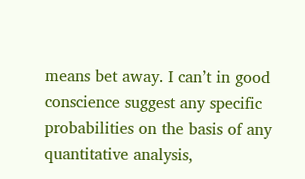means bet away. I can’t in good conscience suggest any specific probabilities on the basis of any quantitative analysis,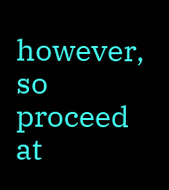however, so proceed at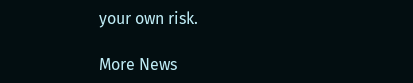your own risk.

More News